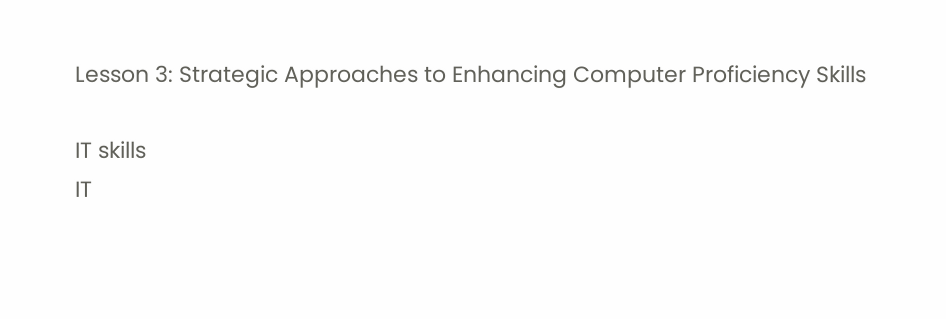Lesson 3: Strategic Approaches to Enhancing Computer Proficiency Skills

IT skills
IT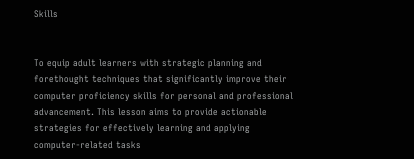Skills


To equip adult learners with strategic planning and forethought techniques that significantly improve their computer proficiency skills for personal and professional advancement. This lesson aims to provide actionable strategies for effectively learning and applying computer-related tasks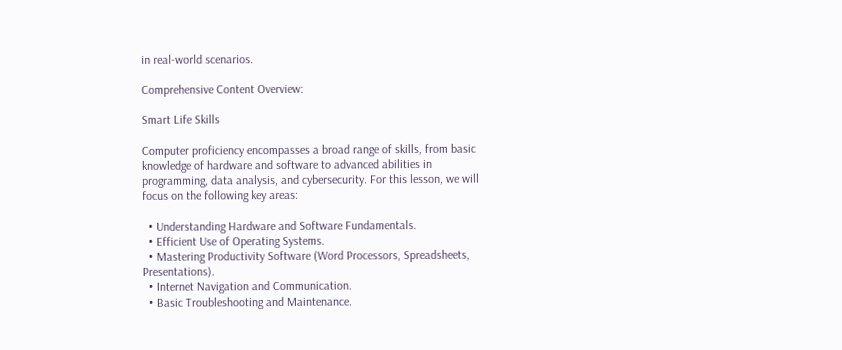in real-world scenarios.

Comprehensive Content Overview:

Smart Life Skills

Computer proficiency encompasses a broad range of skills, from basic knowledge of hardware and software to advanced abilities in programming, data analysis, and cybersecurity. For this lesson, we will focus on the following key areas:

  • Understanding Hardware and Software Fundamentals.
  • Efficient Use of Operating Systems.
  • Mastering Productivity Software (Word Processors, Spreadsheets, Presentations).
  • Internet Navigation and Communication.
  • Basic Troubleshooting and Maintenance.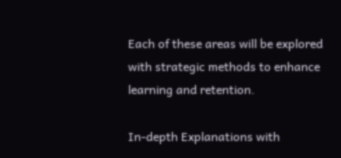Each of these areas will be explored with strategic methods to enhance learning and retention.

In-depth Explanations with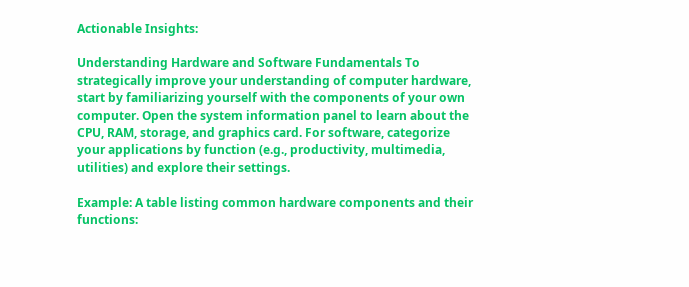Actionable Insights:

Understanding Hardware and Software Fundamentals To strategically improve your understanding of computer hardware, start by familiarizing yourself with the components of your own computer. Open the system information panel to learn about the CPU, RAM, storage, and graphics card. For software, categorize your applications by function (e.g., productivity, multimedia, utilities) and explore their settings.

Example: A table listing common hardware components and their functions: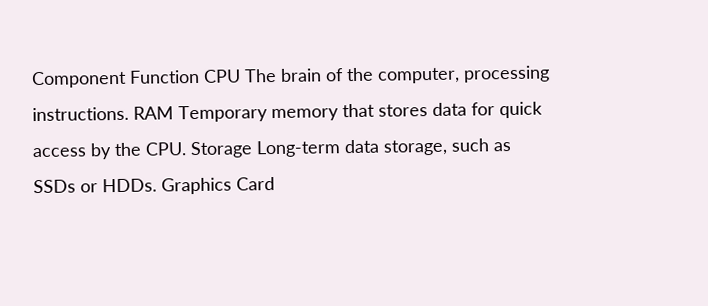Component Function CPU The brain of the computer, processing instructions. RAM Temporary memory that stores data for quick access by the CPU. Storage Long-term data storage, such as SSDs or HDDs. Graphics Card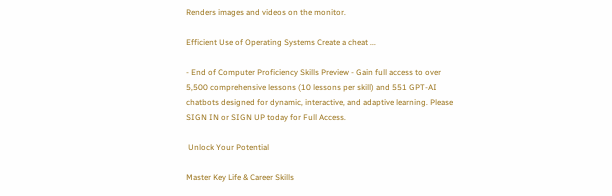Renders images and videos on the monitor.

Efficient Use of Operating Systems Create a cheat ...

- End of Computer Proficiency Skills Preview - Gain full access to over 5,500 comprehensive lessons (10 lessons per skill) and 551 GPT-AI chatbots designed for dynamic, interactive, and adaptive learning. Please SIGN IN or SIGN UP today for Full Access.

 Unlock Your Potential

Master Key Life & Career Skills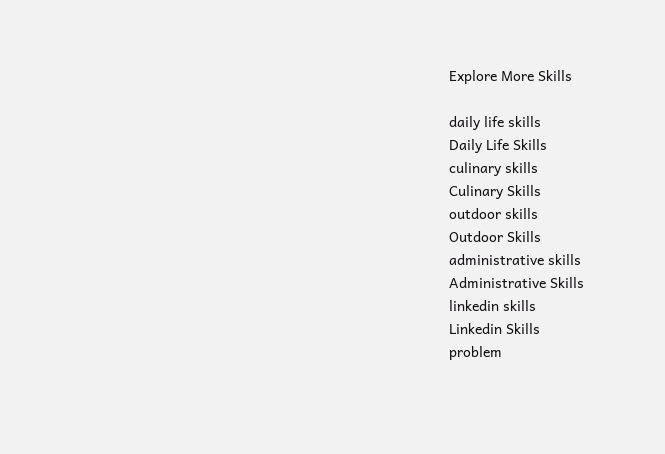Explore More Skills

daily life skills
Daily Life Skills
culinary skills
Culinary Skills
outdoor skills
Outdoor Skills
administrative skills
Administrative Skills
linkedin skills
Linkedin Skills
problem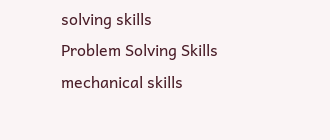solving skills
Problem Solving Skills
mechanical skills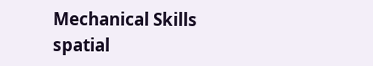Mechanical Skills
spatial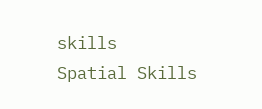skills
Spatial Skills